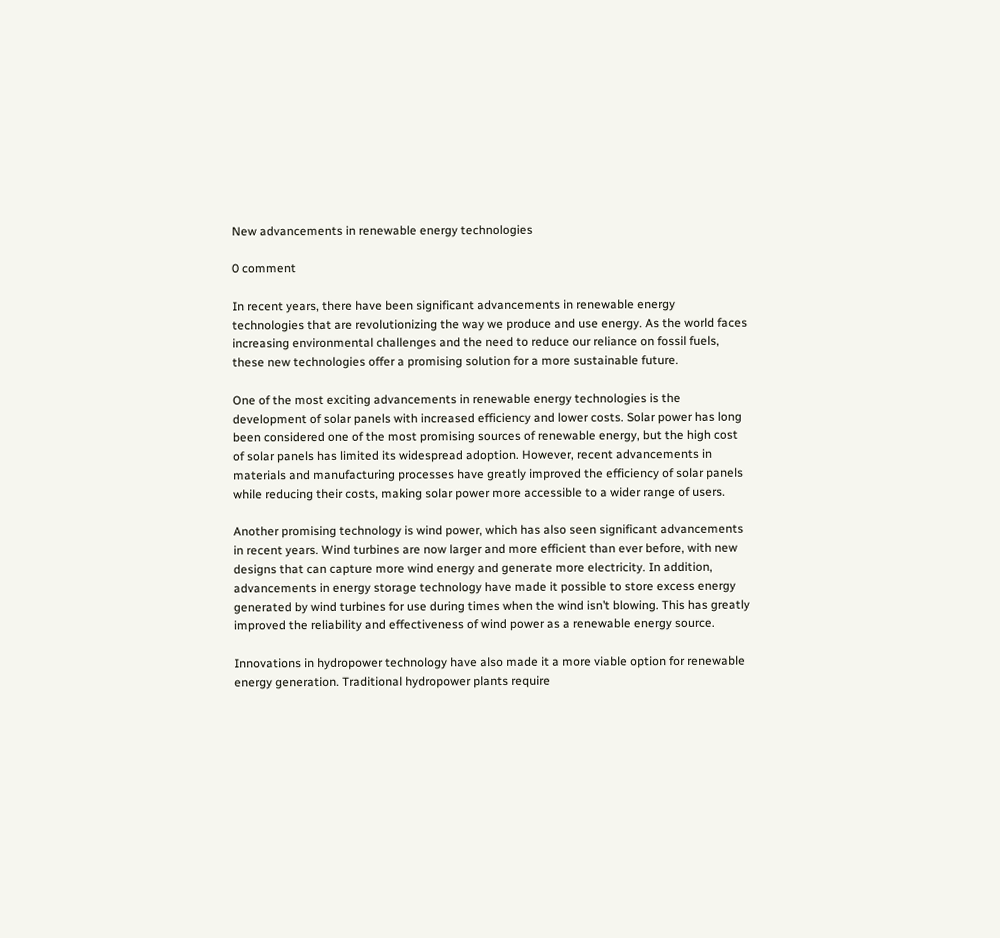New advancements in renewable energy technologies

0 comment

In recent years, there have been significant advancements in renewable energy technologies that are revolutionizing the way we produce and use energy. As the world faces increasing environmental challenges and the need to reduce our reliance on fossil fuels, these new technologies offer a promising solution for a more sustainable future.

One of the most exciting advancements in renewable energy technologies is the development of solar panels with increased efficiency and lower costs. Solar power has long been considered one of the most promising sources of renewable energy, but the high cost of solar panels has limited its widespread adoption. However, recent advancements in materials and manufacturing processes have greatly improved the efficiency of solar panels while reducing their costs, making solar power more accessible to a wider range of users.

Another promising technology is wind power, which has also seen significant advancements in recent years. Wind turbines are now larger and more efficient than ever before, with new designs that can capture more wind energy and generate more electricity. In addition, advancements in energy storage technology have made it possible to store excess energy generated by wind turbines for use during times when the wind isn’t blowing. This has greatly improved the reliability and effectiveness of wind power as a renewable energy source.

Innovations in hydropower technology have also made it a more viable option for renewable energy generation. Traditional hydropower plants require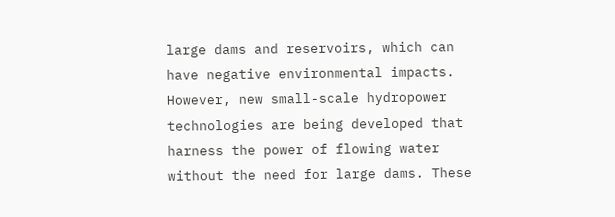large dams and reservoirs, which can have negative environmental impacts. However, new small-scale hydropower technologies are being developed that harness the power of flowing water without the need for large dams. These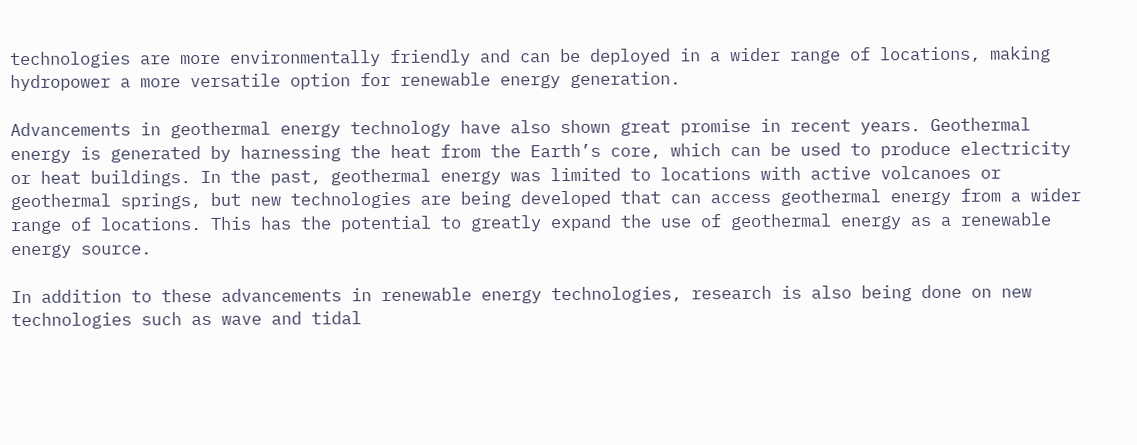technologies are more environmentally friendly and can be deployed in a wider range of locations, making hydropower a more versatile option for renewable energy generation.

Advancements in geothermal energy technology have also shown great promise in recent years. Geothermal energy is generated by harnessing the heat from the Earth’s core, which can be used to produce electricity or heat buildings. In the past, geothermal energy was limited to locations with active volcanoes or geothermal springs, but new technologies are being developed that can access geothermal energy from a wider range of locations. This has the potential to greatly expand the use of geothermal energy as a renewable energy source.

In addition to these advancements in renewable energy technologies, research is also being done on new technologies such as wave and tidal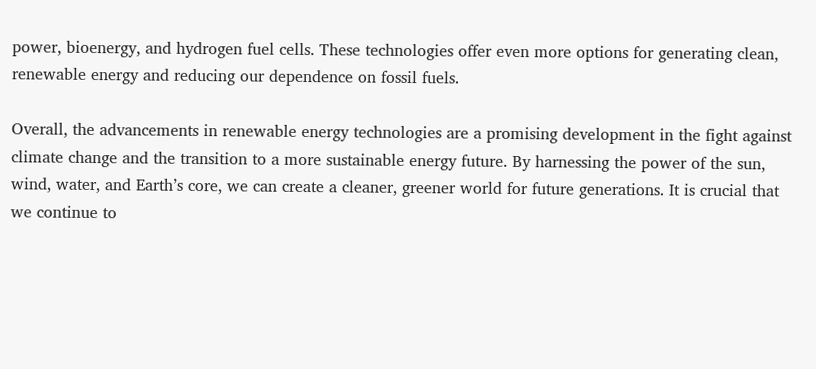power, bioenergy, and hydrogen fuel cells. These technologies offer even more options for generating clean, renewable energy and reducing our dependence on fossil fuels.

Overall, the advancements in renewable energy technologies are a promising development in the fight against climate change and the transition to a more sustainable energy future. By harnessing the power of the sun, wind, water, and Earth’s core, we can create a cleaner, greener world for future generations. It is crucial that we continue to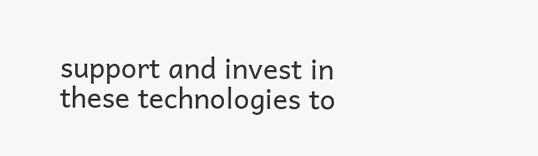support and invest in these technologies to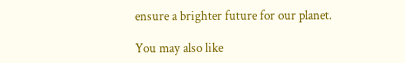ensure a brighter future for our planet.

You may also like